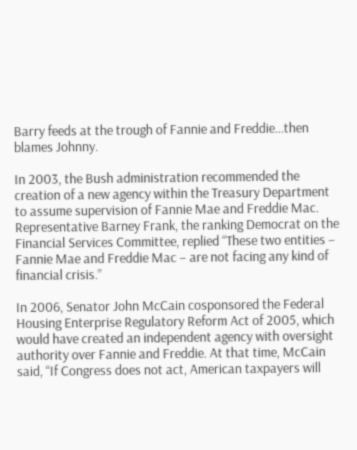Barry feeds at the trough of Fannie and Freddie...then blames Johnny.

In 2003, the Bush administration recommended the creation of a new agency within the Treasury Department to assume supervision of Fannie Mae and Freddie Mac. Representative Barney Frank, the ranking Democrat on the Financial Services Committee, replied “These two entities – Fannie Mae and Freddie Mac – are not facing any kind of financial crisis.”

In 2006, Senator John McCain cosponsored the Federal Housing Enterprise Regulatory Reform Act of 2005, which would have created an independent agency with oversight authority over Fannie and Freddie. At that time, McCain said, “If Congress does not act, American taxpayers will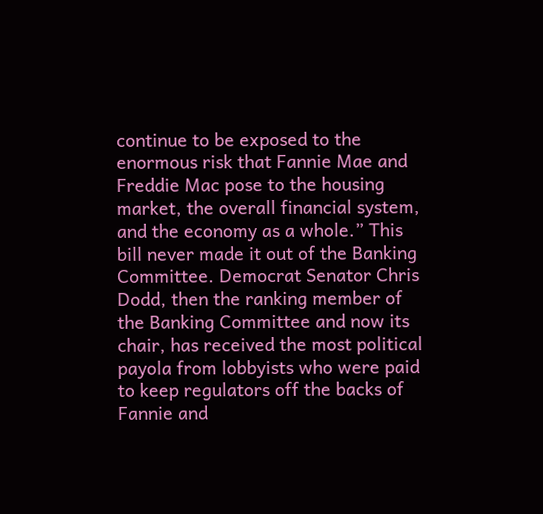continue to be exposed to the enormous risk that Fannie Mae and Freddie Mac pose to the housing market, the overall financial system, and the economy as a whole.” This bill never made it out of the Banking Committee. Democrat Senator Chris Dodd, then the ranking member of the Banking Committee and now its chair, has received the most political payola from lobbyists who were paid to keep regulators off the backs of Fannie and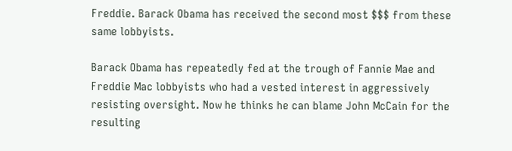Freddie. Barack Obama has received the second most $$$ from these same lobbyists.

Barack Obama has repeatedly fed at the trough of Fannie Mae and Freddie Mac lobbyists who had a vested interest in aggressively resisting oversight. Now he thinks he can blame John McCain for the resulting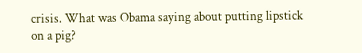crisis. What was Obama saying about putting lipstick on a pig?